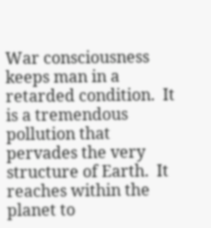War consciousness keeps man in a retarded condition.  It is a tremendous pollution that pervades the very structure of Earth.  It reaches within the planet to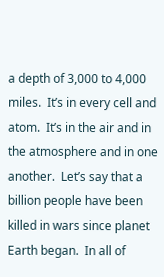a depth of 3,000 to 4,000 miles.  It’s in every cell and atom.  It’s in the air and in the atmosphere and in one another.  Let’s say that a billion people have been killed in wars since planet Earth began.  In all of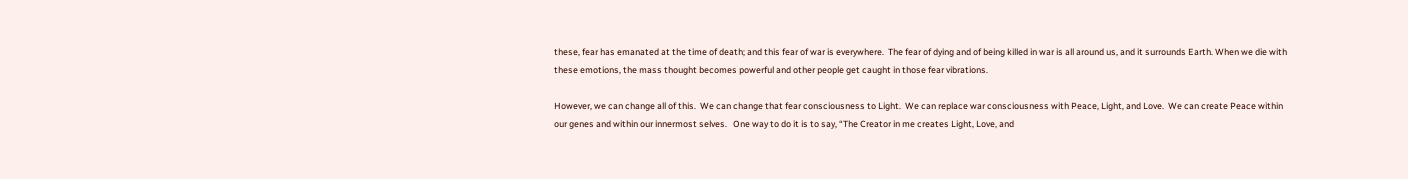these, fear has emanated at the time of death; and this fear of war is everywhere.  The fear of dying and of being killed in war is all around us, and it surrounds Earth. When we die with these emotions, the mass thought becomes powerful and other people get caught in those fear vibrations.

However, we can change all of this.  We can change that fear consciousness to Light.  We can replace war consciousness with Peace, Light, and Love.  We can create Peace within our genes and within our innermost selves.   One way to do it is to say, “The Creator in me creates Light, Love, and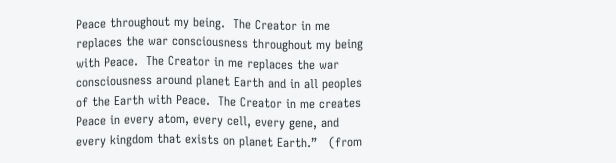Peace throughout my being.  The Creator in me replaces the war consciousness throughout my being with Peace.  The Creator in me replaces the war consciousness around planet Earth and in all peoples of the Earth with Peace.  The Creator in me creates Peace in every atom, every cell, every gene, and every kingdom that exists on planet Earth.”   (from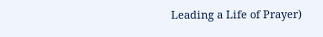Leading a Life of Prayer)